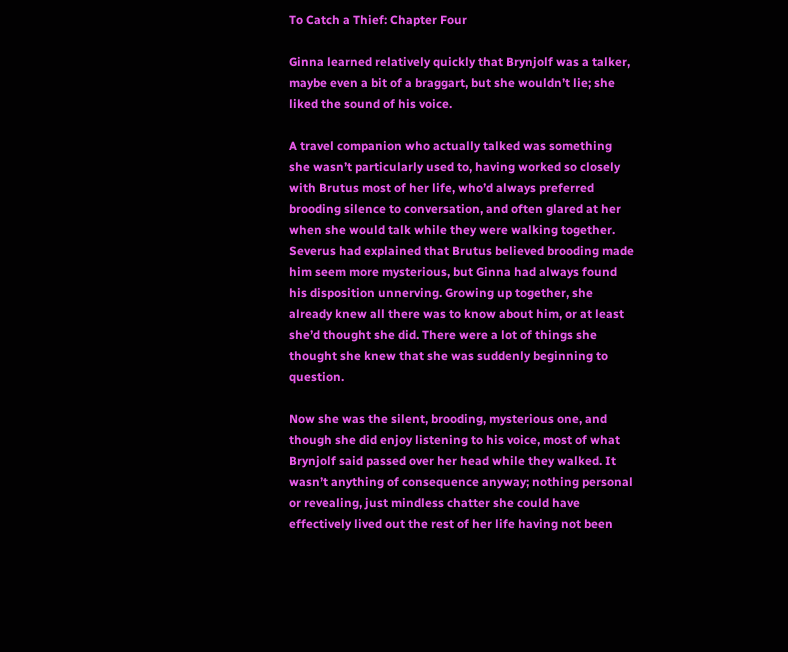To Catch a Thief: Chapter Four

Ginna learned relatively quickly that Brynjolf was a talker, maybe even a bit of a braggart, but she wouldn’t lie; she liked the sound of his voice.

A travel companion who actually talked was something she wasn’t particularly used to, having worked so closely with Brutus most of her life, who’d always preferred brooding silence to conversation, and often glared at her when she would talk while they were walking together. Severus had explained that Brutus believed brooding made him seem more mysterious, but Ginna had always found his disposition unnerving. Growing up together, she already knew all there was to know about him, or at least she’d thought she did. There were a lot of things she thought she knew that she was suddenly beginning to question.

Now she was the silent, brooding, mysterious one, and though she did enjoy listening to his voice, most of what Brynjolf said passed over her head while they walked. It wasn’t anything of consequence anyway; nothing personal or revealing, just mindless chatter she could have effectively lived out the rest of her life having not been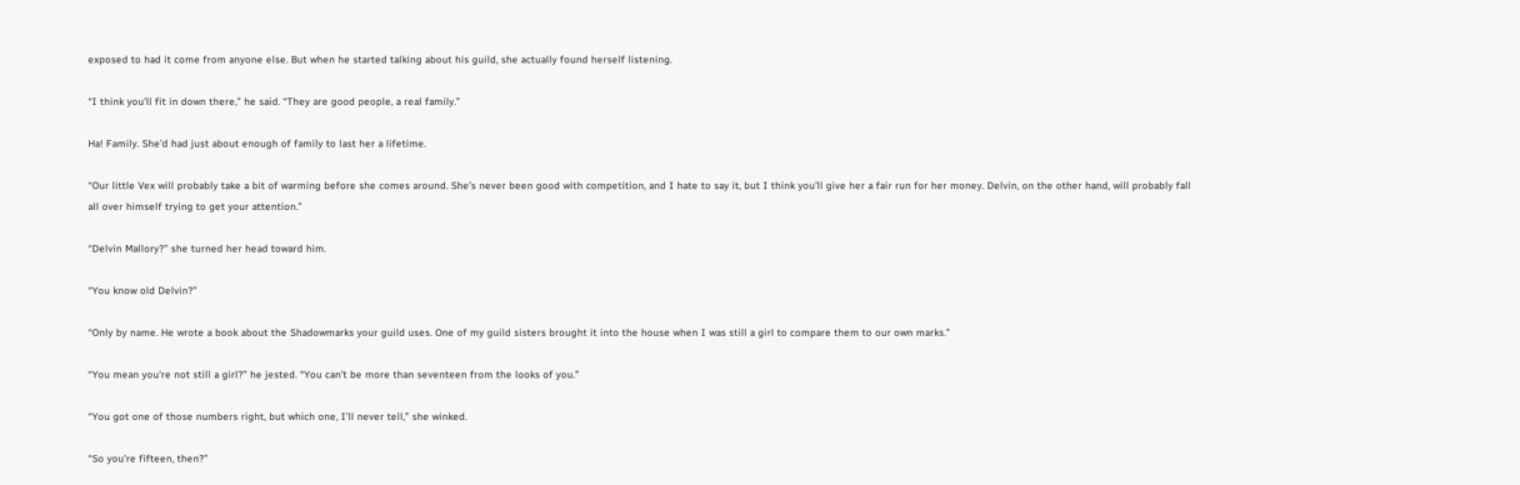exposed to had it come from anyone else. But when he started talking about his guild, she actually found herself listening.

“I think you’ll fit in down there,” he said. “They are good people, a real family.”

Ha! Family. She’d had just about enough of family to last her a lifetime.

“Our little Vex will probably take a bit of warming before she comes around. She’s never been good with competition, and I hate to say it, but I think you’ll give her a fair run for her money. Delvin, on the other hand, will probably fall all over himself trying to get your attention.”

“Delvin Mallory?” she turned her head toward him.

“You know old Delvin?”

“Only by name. He wrote a book about the Shadowmarks your guild uses. One of my guild sisters brought it into the house when I was still a girl to compare them to our own marks.”

“You mean you’re not still a girl?” he jested. “You can’t be more than seventeen from the looks of you.”

“You got one of those numbers right, but which one, I’ll never tell,” she winked.

“So you’re fifteen, then?”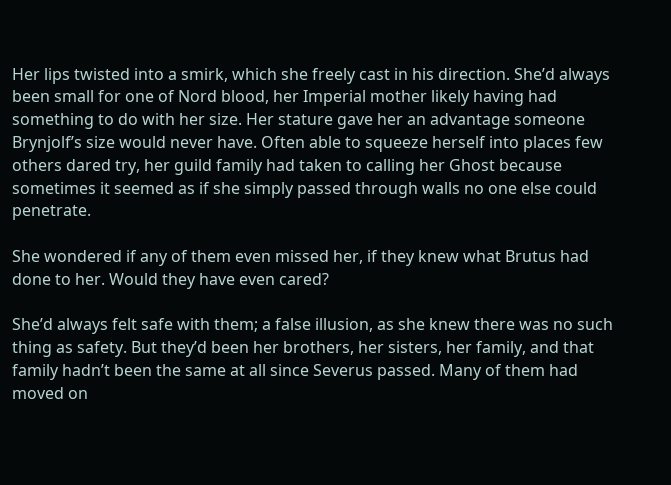Her lips twisted into a smirk, which she freely cast in his direction. She’d always been small for one of Nord blood, her Imperial mother likely having had something to do with her size. Her stature gave her an advantage someone Brynjolf’s size would never have. Often able to squeeze herself into places few others dared try, her guild family had taken to calling her Ghost because sometimes it seemed as if she simply passed through walls no one else could penetrate.

She wondered if any of them even missed her, if they knew what Brutus had done to her. Would they have even cared?

She’d always felt safe with them; a false illusion, as she knew there was no such thing as safety. But they’d been her brothers, her sisters, her family, and that family hadn’t been the same at all since Severus passed. Many of them had moved on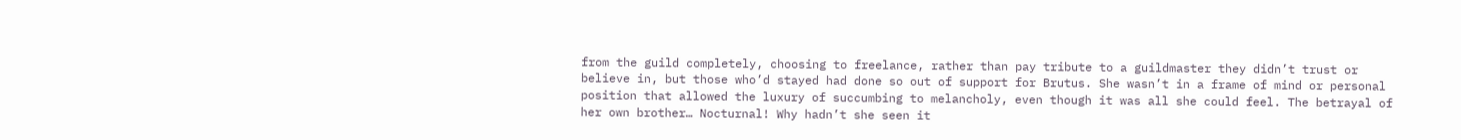from the guild completely, choosing to freelance, rather than pay tribute to a guildmaster they didn’t trust or believe in, but those who’d stayed had done so out of support for Brutus. She wasn’t in a frame of mind or personal position that allowed the luxury of succumbing to melancholy, even though it was all she could feel. The betrayal of her own brother… Nocturnal! Why hadn’t she seen it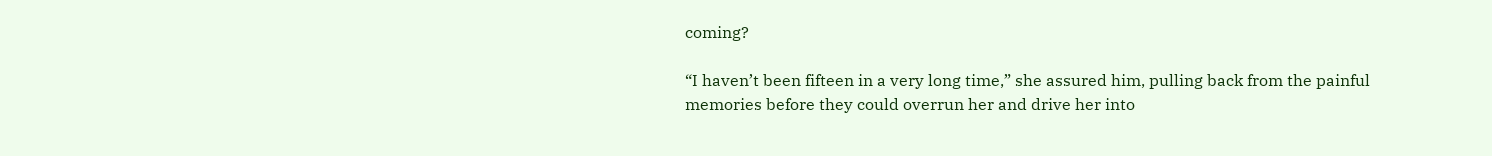coming?

“I haven’t been fifteen in a very long time,” she assured him, pulling back from the painful memories before they could overrun her and drive her into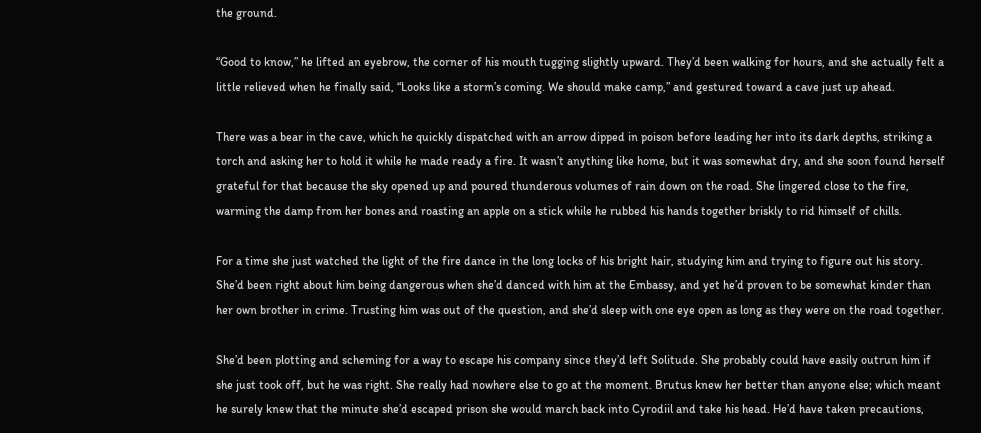the ground.

“Good to know,” he lifted an eyebrow, the corner of his mouth tugging slightly upward. They’d been walking for hours, and she actually felt a little relieved when he finally said, “Looks like a storm’s coming. We should make camp,” and gestured toward a cave just up ahead.

There was a bear in the cave, which he quickly dispatched with an arrow dipped in poison before leading her into its dark depths, striking a torch and asking her to hold it while he made ready a fire. It wasn’t anything like home, but it was somewhat dry, and she soon found herself grateful for that because the sky opened up and poured thunderous volumes of rain down on the road. She lingered close to the fire, warming the damp from her bones and roasting an apple on a stick while he rubbed his hands together briskly to rid himself of chills.

For a time she just watched the light of the fire dance in the long locks of his bright hair, studying him and trying to figure out his story. She’d been right about him being dangerous when she’d danced with him at the Embassy, and yet he’d proven to be somewhat kinder than her own brother in crime. Trusting him was out of the question, and she’d sleep with one eye open as long as they were on the road together.

She’d been plotting and scheming for a way to escape his company since they’d left Solitude. She probably could have easily outrun him if she just took off, but he was right. She really had nowhere else to go at the moment. Brutus knew her better than anyone else; which meant he surely knew that the minute she’d escaped prison she would march back into Cyrodiil and take his head. He’d have taken precautions,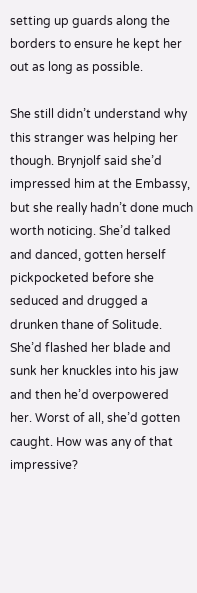setting up guards along the borders to ensure he kept her out as long as possible.

She still didn’t understand why this stranger was helping her though. Brynjolf said she’d impressed him at the Embassy, but she really hadn’t done much worth noticing. She’d talked and danced, gotten herself pickpocketed before she seduced and drugged a drunken thane of Solitude. She’d flashed her blade and sunk her knuckles into his jaw and then he’d overpowered her. Worst of all, she’d gotten caught. How was any of that impressive?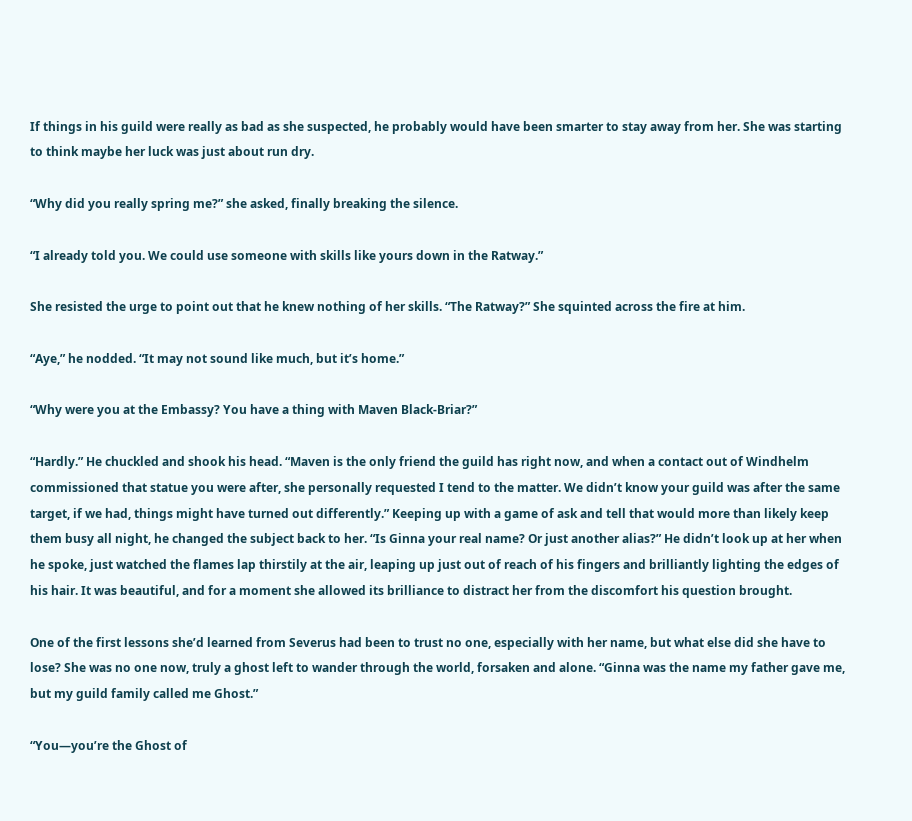If things in his guild were really as bad as she suspected, he probably would have been smarter to stay away from her. She was starting to think maybe her luck was just about run dry.

“Why did you really spring me?” she asked, finally breaking the silence.

“I already told you. We could use someone with skills like yours down in the Ratway.”

She resisted the urge to point out that he knew nothing of her skills. “The Ratway?” She squinted across the fire at him.

“Aye,” he nodded. “It may not sound like much, but it’s home.”

“Why were you at the Embassy? You have a thing with Maven Black-Briar?”

“Hardly.” He chuckled and shook his head. “Maven is the only friend the guild has right now, and when a contact out of Windhelm commissioned that statue you were after, she personally requested I tend to the matter. We didn’t know your guild was after the same target, if we had, things might have turned out differently.” Keeping up with a game of ask and tell that would more than likely keep them busy all night, he changed the subject back to her. “Is Ginna your real name? Or just another alias?” He didn’t look up at her when he spoke, just watched the flames lap thirstily at the air, leaping up just out of reach of his fingers and brilliantly lighting the edges of his hair. It was beautiful, and for a moment she allowed its brilliance to distract her from the discomfort his question brought.

One of the first lessons she’d learned from Severus had been to trust no one, especially with her name, but what else did she have to lose? She was no one now, truly a ghost left to wander through the world, forsaken and alone. “Ginna was the name my father gave me, but my guild family called me Ghost.”

“You—you’re the Ghost of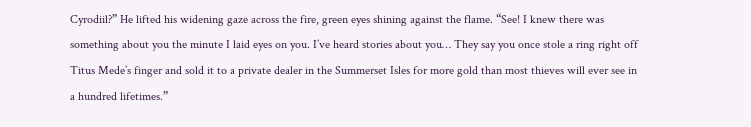Cyrodiil?” He lifted his widening gaze across the fire, green eyes shining against the flame. “See! I knew there was something about you the minute I laid eyes on you. I’ve heard stories about you… They say you once stole a ring right off Titus Mede’s finger and sold it to a private dealer in the Summerset Isles for more gold than most thieves will ever see in a hundred lifetimes.”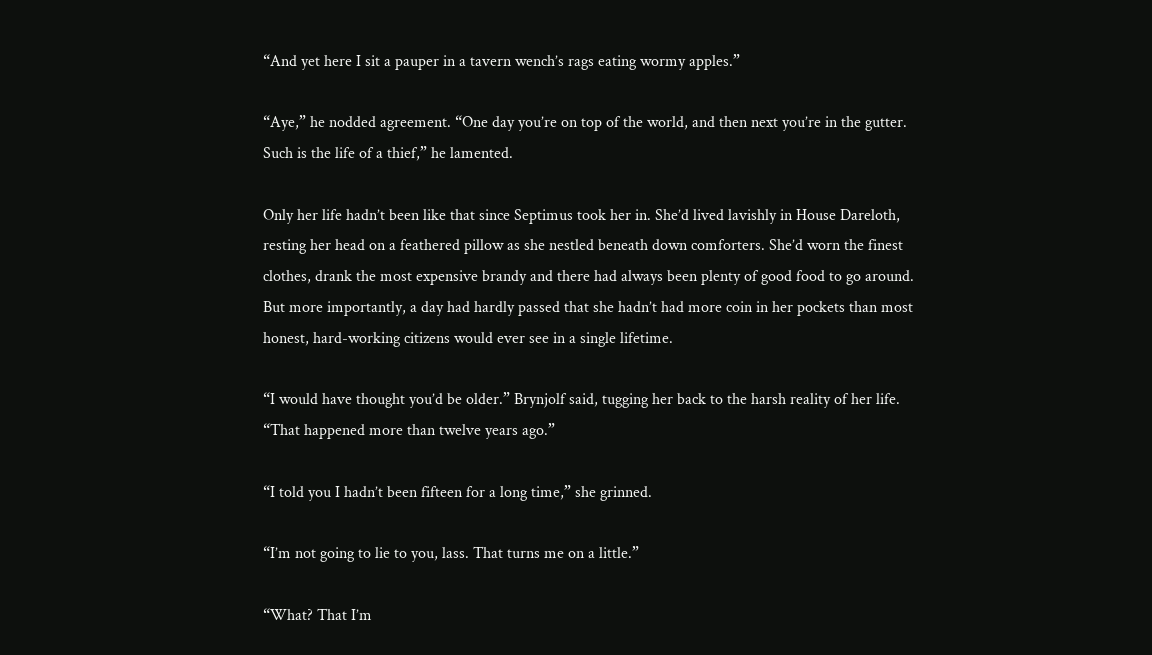“And yet here I sit a pauper in a tavern wench’s rags eating wormy apples.”

“Aye,” he nodded agreement. “One day you’re on top of the world, and then next you’re in the gutter. Such is the life of a thief,” he lamented.

Only her life hadn’t been like that since Septimus took her in. She’d lived lavishly in House Dareloth, resting her head on a feathered pillow as she nestled beneath down comforters. She’d worn the finest clothes, drank the most expensive brandy and there had always been plenty of good food to go around. But more importantly, a day had hardly passed that she hadn’t had more coin in her pockets than most honest, hard-working citizens would ever see in a single lifetime.

“I would have thought you’d be older.” Brynjolf said, tugging her back to the harsh reality of her life. “That happened more than twelve years ago.”

“I told you I hadn’t been fifteen for a long time,” she grinned.

“I’m not going to lie to you, lass. That turns me on a little.”

“What? That I’m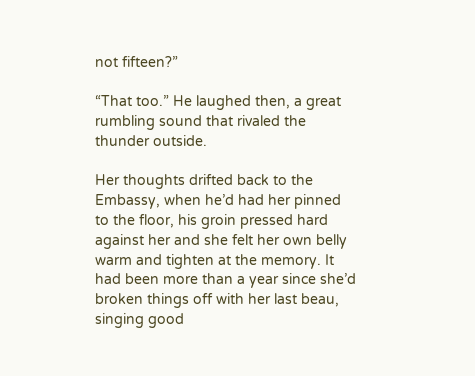not fifteen?”

“That too.” He laughed then, a great rumbling sound that rivaled the thunder outside.

Her thoughts drifted back to the Embassy, when he’d had her pinned to the floor, his groin pressed hard against her and she felt her own belly warm and tighten at the memory. It had been more than a year since she’d broken things off with her last beau, singing good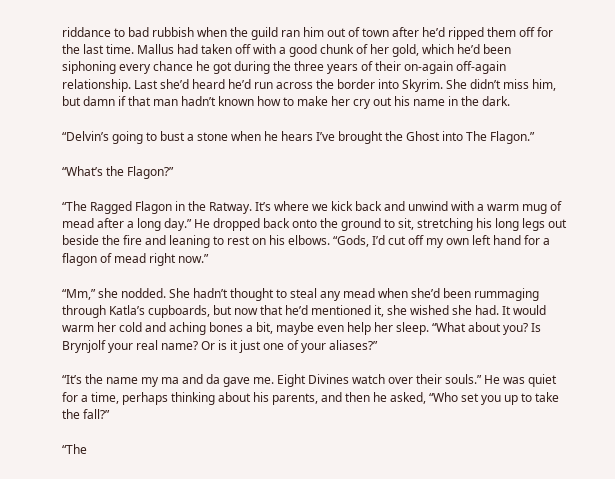riddance to bad rubbish when the guild ran him out of town after he’d ripped them off for the last time. Mallus had taken off with a good chunk of her gold, which he’d been siphoning every chance he got during the three years of their on-again off-again relationship. Last she’d heard he’d run across the border into Skyrim. She didn’t miss him, but damn if that man hadn’t known how to make her cry out his name in the dark.

“Delvin’s going to bust a stone when he hears I’ve brought the Ghost into The Flagon.”

“What’s the Flagon?”

“The Ragged Flagon in the Ratway. It’s where we kick back and unwind with a warm mug of mead after a long day.” He dropped back onto the ground to sit, stretching his long legs out beside the fire and leaning to rest on his elbows. “Gods, I’d cut off my own left hand for a flagon of mead right now.”

“Mm,” she nodded. She hadn’t thought to steal any mead when she’d been rummaging through Katla’s cupboards, but now that he’d mentioned it, she wished she had. It would warm her cold and aching bones a bit, maybe even help her sleep. “What about you? Is Brynjolf your real name? Or is it just one of your aliases?”

“It’s the name my ma and da gave me. Eight Divines watch over their souls.” He was quiet for a time, perhaps thinking about his parents, and then he asked, “Who set you up to take the fall?”

“The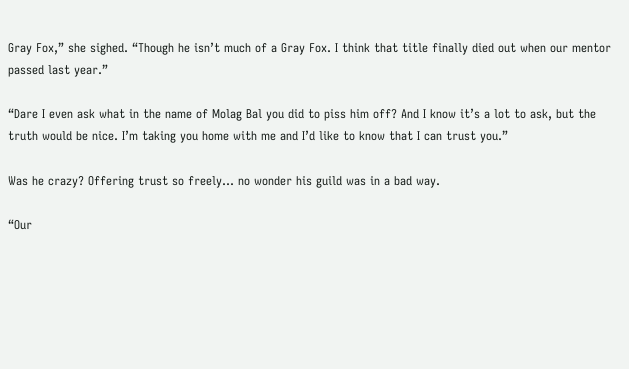Gray Fox,” she sighed. “Though he isn’t much of a Gray Fox. I think that title finally died out when our mentor passed last year.”

“Dare I even ask what in the name of Molag Bal you did to piss him off? And I know it’s a lot to ask, but the truth would be nice. I’m taking you home with me and I’d like to know that I can trust you.”

Was he crazy? Offering trust so freely… no wonder his guild was in a bad way.

“Our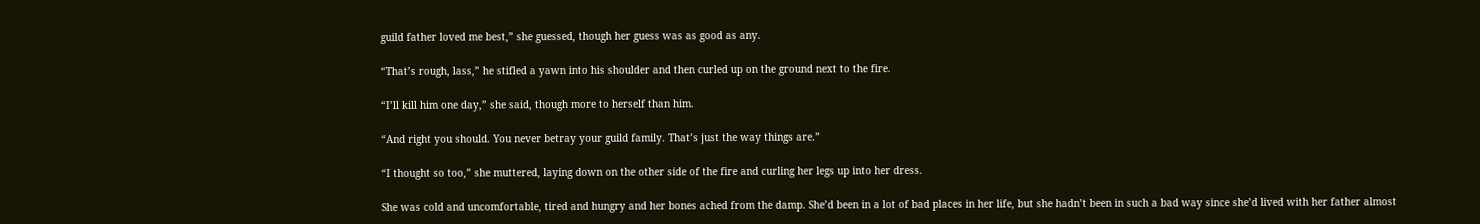guild father loved me best,” she guessed, though her guess was as good as any.

“That’s rough, lass,” he stifled a yawn into his shoulder and then curled up on the ground next to the fire.

“I’ll kill him one day,” she said, though more to herself than him.

“And right you should. You never betray your guild family. That’s just the way things are.”

“I thought so too,” she muttered, laying down on the other side of the fire and curling her legs up into her dress.

She was cold and uncomfortable, tired and hungry and her bones ached from the damp. She’d been in a lot of bad places in her life, but she hadn’t been in such a bad way since she’d lived with her father almost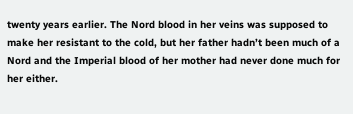twenty years earlier. The Nord blood in her veins was supposed to make her resistant to the cold, but her father hadn’t been much of a Nord and the Imperial blood of her mother had never done much for her either.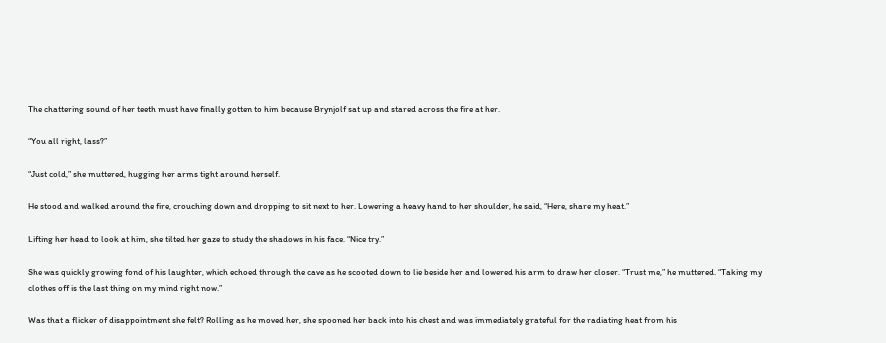The chattering sound of her teeth must have finally gotten to him because Brynjolf sat up and stared across the fire at her.

“You all right, lass?”

“Just cold,” she muttered, hugging her arms tight around herself.

He stood and walked around the fire, crouching down and dropping to sit next to her. Lowering a heavy hand to her shoulder, he said, “Here, share my heat.”

Lifting her head to look at him, she tilted her gaze to study the shadows in his face. “Nice try.”

She was quickly growing fond of his laughter, which echoed through the cave as he scooted down to lie beside her and lowered his arm to draw her closer. “Trust me,” he muttered. “Taking my clothes off is the last thing on my mind right now.”

Was that a flicker of disappointment she felt? Rolling as he moved her, she spooned her back into his chest and was immediately grateful for the radiating heat from his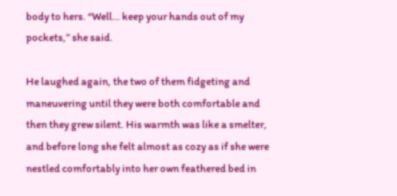body to hers. “Well… keep your hands out of my pockets,” she said.

He laughed again, the two of them fidgeting and maneuvering until they were both comfortable and then they grew silent. His warmth was like a smelter, and before long she felt almost as cozy as if she were nestled comfortably into her own feathered bed in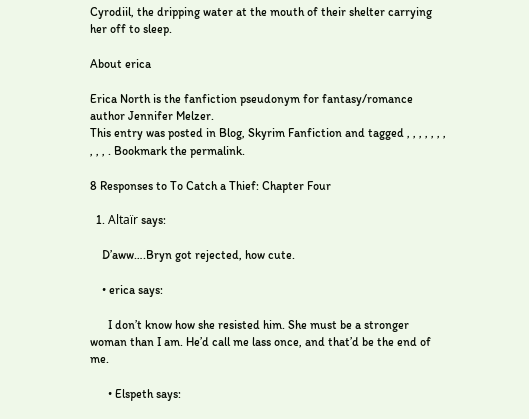Cyrodiil, the dripping water at the mouth of their shelter carrying her off to sleep.

About erica

Erica North is the fanfiction pseudonym for fantasy/romance author Jennifer Melzer.
This entry was posted in Blog, Skyrim Fanfiction and tagged , , , , , , , , , , . Bookmark the permalink.

8 Responses to To Catch a Thief: Chapter Four

  1. Altaïr says:

    D’aww….Bryn got rejected, how cute.

    • erica says:

      I don’t know how she resisted him. She must be a stronger woman than I am. He’d call me lass once, and that’d be the end of me.

      • Elspeth says: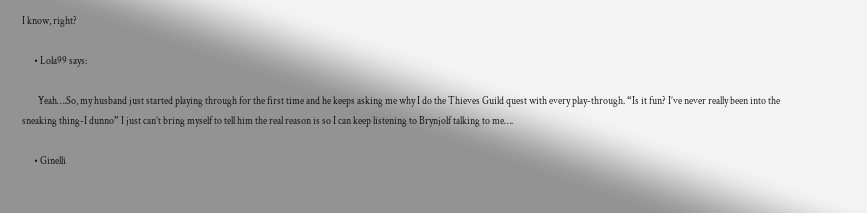I know, right?

      • Lola99 says:

        Yeah….So, my husband just started playing through for the first time and he keeps asking me why I do the Thieves Guild quest with every play-through. “Is it fun? I’ve never really been into the sneaking thing-I dunno” I just can’t bring myself to tell him the real reason is so I can keep listening to Brynjolf talking to me….

      • Ginelli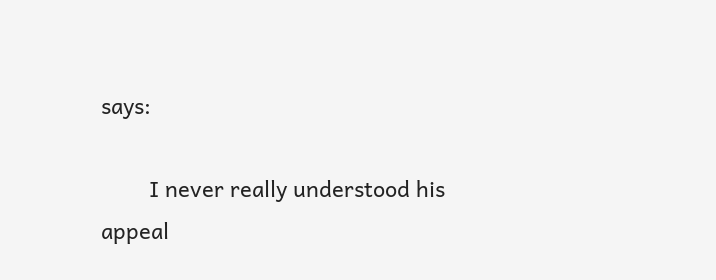says:

        I never really understood his appeal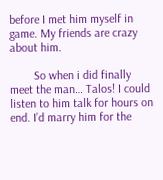before I met him myself in game. My friends are crazy about him.

        So when i did finally meet the man… Talos! I could listen to him talk for hours on end. I’d marry him for the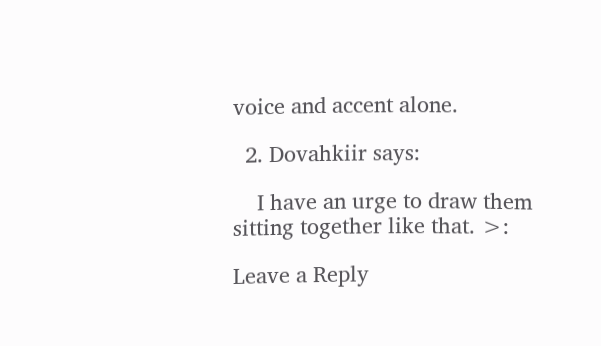voice and accent alone.

  2. Dovahkiir says:

    I have an urge to draw them sitting together like that. >:

Leave a Reply